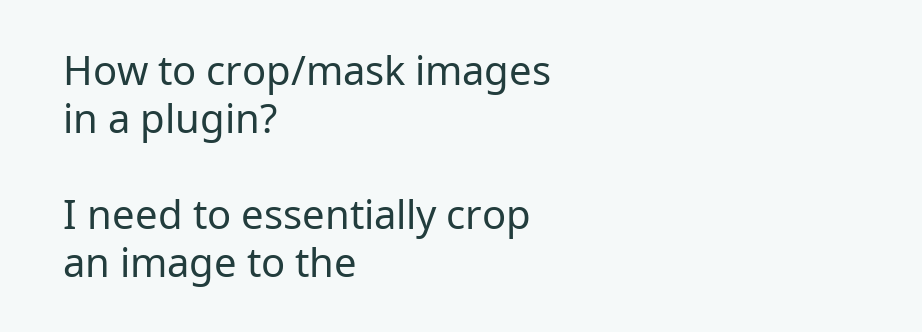How to crop/mask images in a plugin?

I need to essentially crop an image to the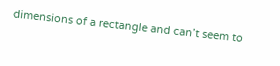dimensions of a rectangle and can’t seem to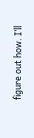figure out how. I’ll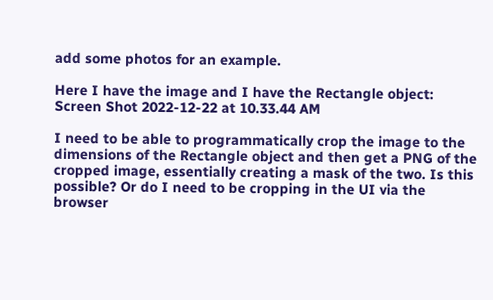add some photos for an example.

Here I have the image and I have the Rectangle object:
Screen Shot 2022-12-22 at 10.33.44 AM

I need to be able to programmatically crop the image to the dimensions of the Rectangle object and then get a PNG of the cropped image, essentially creating a mask of the two. Is this possible? Or do I need to be cropping in the UI via the browser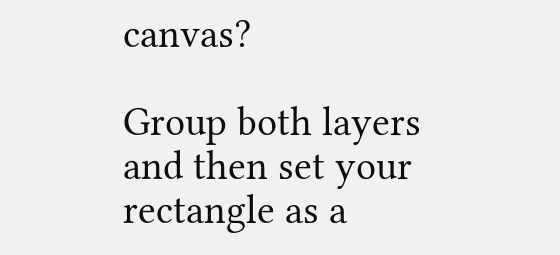canvas?

Group both layers and then set your rectangle as a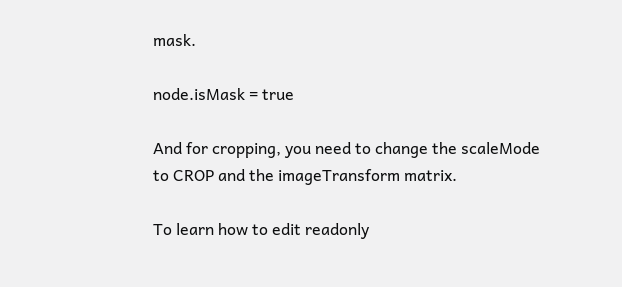mask.

node.isMask = true

And for cropping, you need to change the scaleMode to CROP and the imageTransform matrix.

To learn how to edit readonly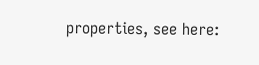properties, see here: